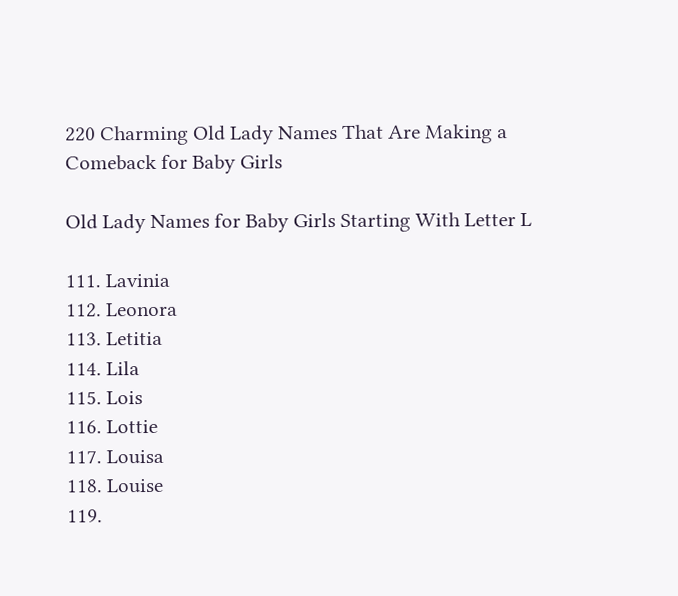220 Charming Old Lady Names That Are Making a Comeback for Baby Girls

Old Lady Names for Baby Girls Starting With Letter L

111. Lavinia
112. Leonora
113. Letitia
114. Lila
115. Lois
116. Lottie
117. Louisa
118. Louise
119.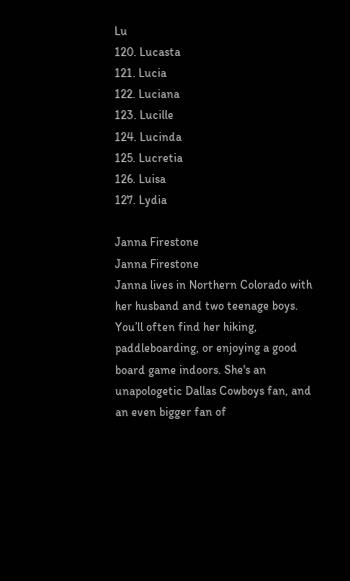Lu
120. Lucasta
121. Lucia
122. Luciana
123. Lucille
124. Lucinda
125. Lucretia
126. Luisa
127. Lydia

Janna Firestone
Janna Firestone
Janna lives in Northern Colorado with her husband and two teenage boys. You’ll often find her hiking, paddleboarding, or enjoying a good board game indoors. She's an unapologetic Dallas Cowboys fan, and an even bigger fan of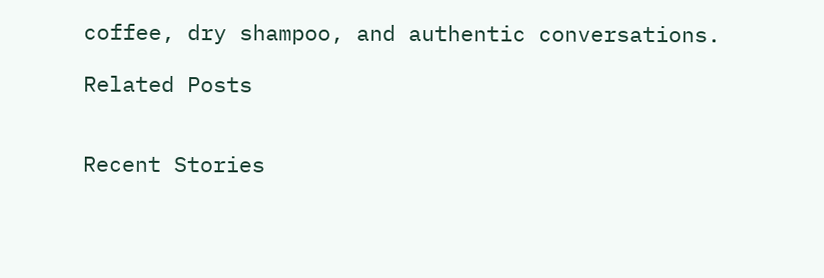coffee, dry shampoo, and authentic conversations.

Related Posts


Recent Stories